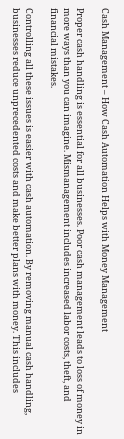Cash Management – How Cash Automation Helps with Money Management

Proper cash handling is essential for all businesses. Poor cash management leads to loss of money in more ways than you can imagine. Mismanagement includes increased labor costs, theft, and financial mistakes.

Controlling all these issues is easier with cash automation. By removing manual cash handling, businesses reduce unprecedented costs and make better plans with money. This includes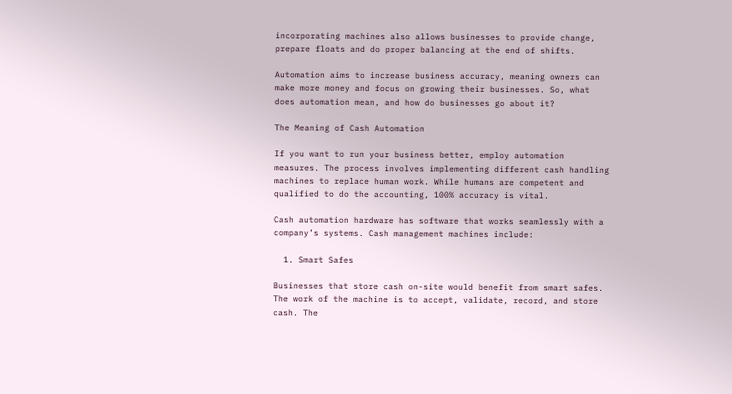incorporating machines also allows businesses to provide change, prepare floats and do proper balancing at the end of shifts.

Automation aims to increase business accuracy, meaning owners can make more money and focus on growing their businesses. So, what does automation mean, and how do businesses go about it?

The Meaning of Cash Automation

If you want to run your business better, employ automation measures. The process involves implementing different cash handling machines to replace human work. While humans are competent and qualified to do the accounting, 100% accuracy is vital.

Cash automation hardware has software that works seamlessly with a company’s systems. Cash management machines include:

  1. Smart Safes

Businesses that store cash on-site would benefit from smart safes. The work of the machine is to accept, validate, record, and store cash. The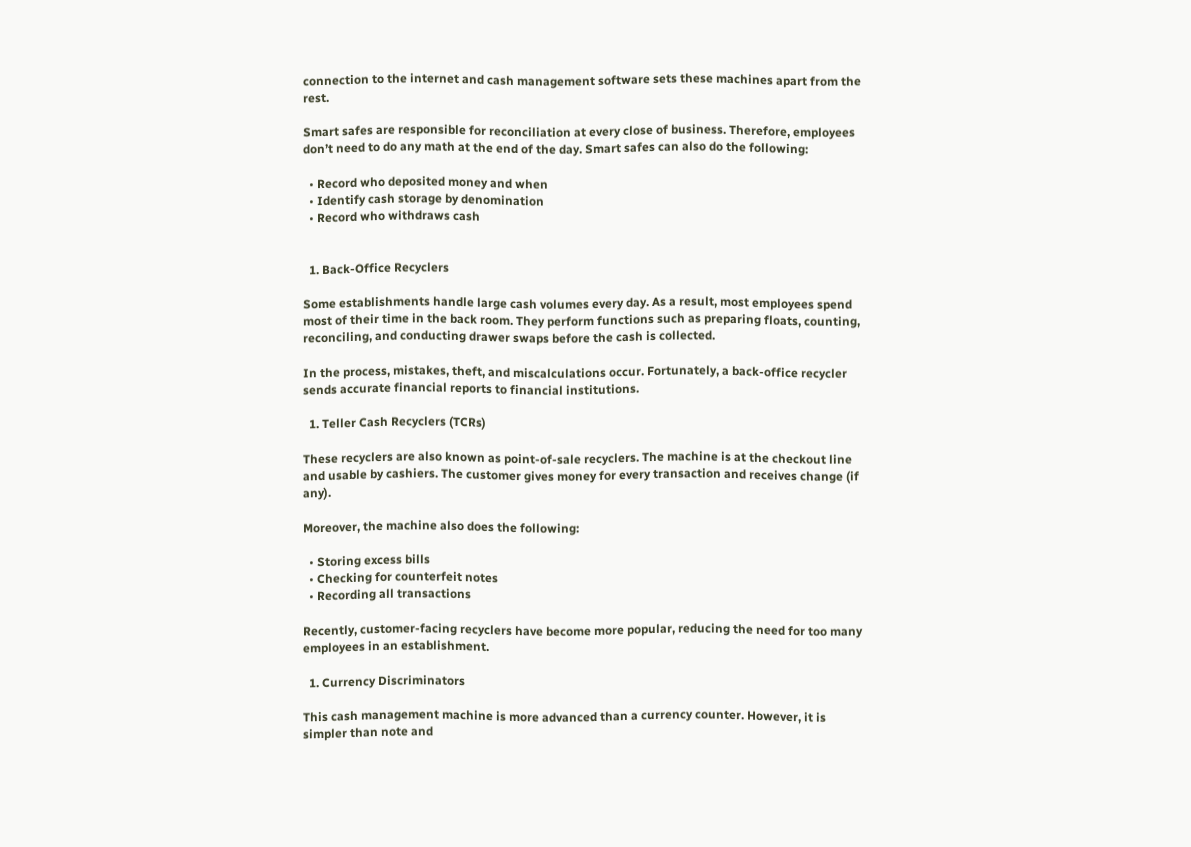connection to the internet and cash management software sets these machines apart from the rest.

Smart safes are responsible for reconciliation at every close of business. Therefore, employees don’t need to do any math at the end of the day. Smart safes can also do the following:

  • Record who deposited money and when
  • Identify cash storage by denomination
  • Record who withdraws cash


  1. Back-Office Recyclers

Some establishments handle large cash volumes every day. As a result, most employees spend most of their time in the back room. They perform functions such as preparing floats, counting, reconciling, and conducting drawer swaps before the cash is collected.

In the process, mistakes, theft, and miscalculations occur. Fortunately, a back-office recycler sends accurate financial reports to financial institutions.

  1. Teller Cash Recyclers (TCRs)

These recyclers are also known as point-of-sale recyclers. The machine is at the checkout line and usable by cashiers. The customer gives money for every transaction and receives change (if any).

Moreover, the machine also does the following:

  • Storing excess bills
  • Checking for counterfeit notes
  • Recording all transactions

Recently, customer-facing recyclers have become more popular, reducing the need for too many employees in an establishment.

  1. Currency Discriminators

This cash management machine is more advanced than a currency counter. However, it is simpler than note and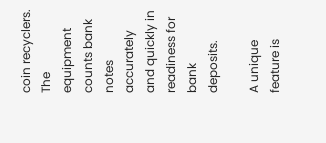coin recyclers. The equipment counts bank notes accurately and quickly in readiness for bank deposits.

A unique feature is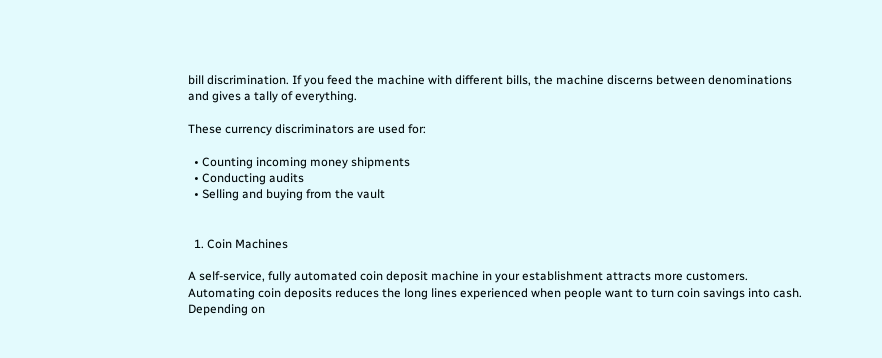bill discrimination. If you feed the machine with different bills, the machine discerns between denominations and gives a tally of everything.

These currency discriminators are used for:

  • Counting incoming money shipments
  • Conducting audits
  • Selling and buying from the vault


  1. Coin Machines

A self-service, fully automated coin deposit machine in your establishment attracts more customers. Automating coin deposits reduces the long lines experienced when people want to turn coin savings into cash. Depending on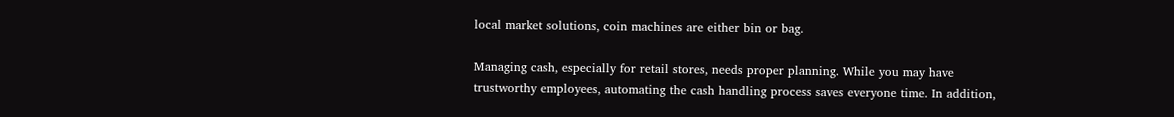local market solutions, coin machines are either bin or bag.

Managing cash, especially for retail stores, needs proper planning. While you may have trustworthy employees, automating the cash handling process saves everyone time. In addition,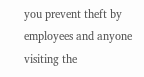you prevent theft by employees and anyone visiting the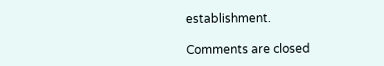establishment.

Comments are closed